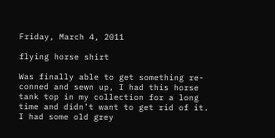Friday, March 4, 2011

flying horse shirt

Was finally able to get something re-conned and sewn up, I had this horse tank top in my collection for a long time and didn’t want to get rid of it. I had some old grey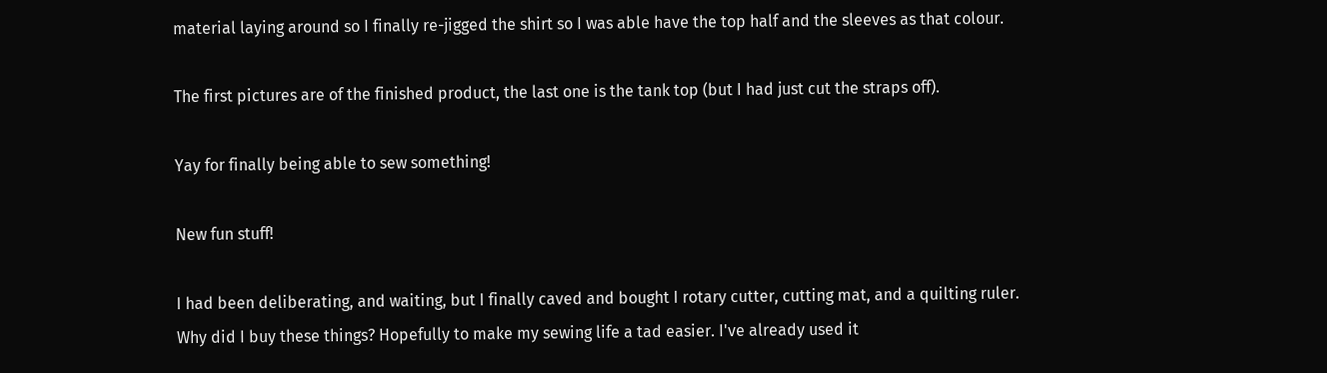material laying around so I finally re-jigged the shirt so I was able have the top half and the sleeves as that colour.

The first pictures are of the finished product, the last one is the tank top (but I had just cut the straps off).

Yay for finally being able to sew something!

New fun stuff!

I had been deliberating, and waiting, but I finally caved and bought I rotary cutter, cutting mat, and a quilting ruler.
Why did I buy these things? Hopefully to make my sewing life a tad easier. I've already used it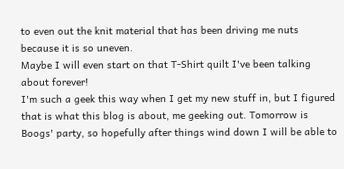to even out the knit material that has been driving me nuts because it is so uneven.
Maybe I will even start on that T-Shirt quilt I've been talking about forever!
I'm such a geek this way when I get my new stuff in, but I figured that is what this blog is about, me geeking out. Tomorrow is Boogs' party, so hopefully after things wind down I will be able to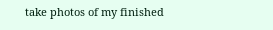take photos of my finished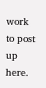work to post up here.